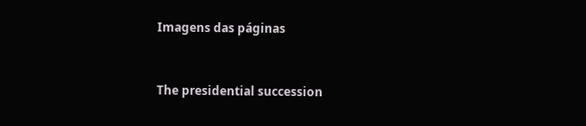Imagens das páginas


The presidential succession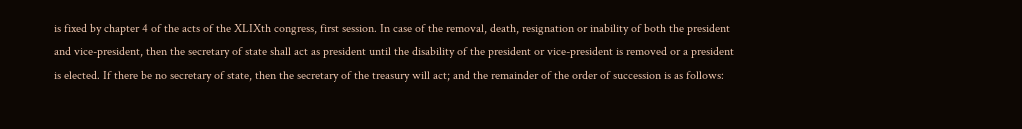is fixed by chapter 4 of the acts of the XLIXth congress, first session. In case of the removal, death, resignation or inability of both the president and vice-president, then the secretary of state shall act as president until the disability of the president or vice-president is removed or a president is elected. If there be no secretary of state, then the secretary of the treasury will act; and the remainder of the order of succession is as follows: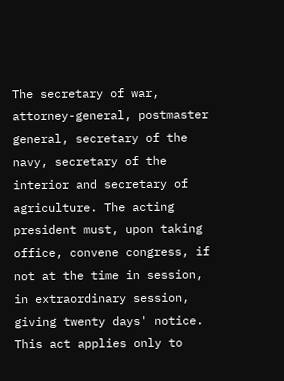The secretary of war, attorney-general, postmaster general, secretary of the navy, secretary of the interior and secretary of agriculture. The acting president must, upon taking office, convene congress, if not at the time in session, in extraordinary session, giving twenty days' notice. This act applies only to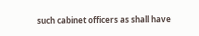such cabinet officers as shall have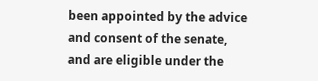been appointed by the advice and consent of the senate, and are eligible under the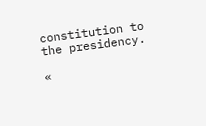constitution to the presidency.

«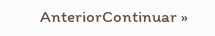AnteriorContinuar »